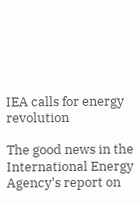IEA calls for energy revolution

The good news in the International Energy Agency's report on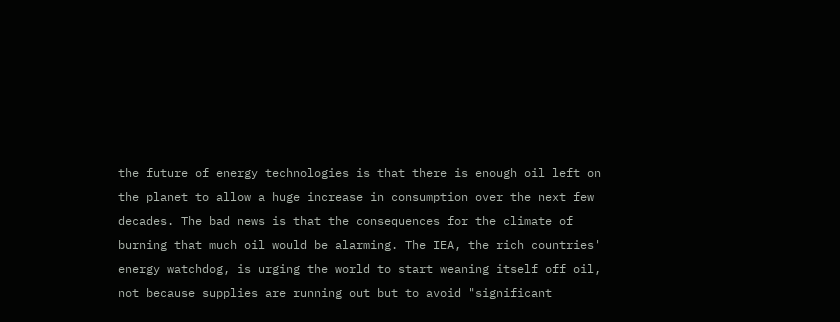the future of energy technologies is that there is enough oil left on the planet to allow a huge increase in consumption over the next few decades. The bad news is that the consequences for the climate of burning that much oil would be alarming. The IEA, the rich countries' energy watchdog, is urging the world to start weaning itself off oil, not because supplies are running out but to avoid "significant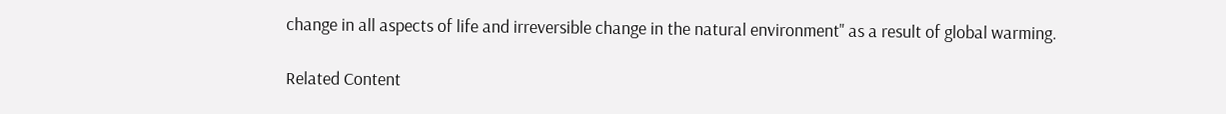change in all aspects of life and irreversible change in the natural environment" as a result of global warming.

Related Content